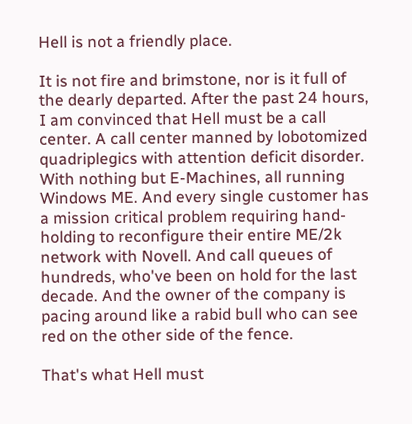Hell is not a friendly place.

It is not fire and brimstone, nor is it full of the dearly departed. After the past 24 hours, I am convinced that Hell must be a call center. A call center manned by lobotomized quadriplegics with attention deficit disorder. With nothing but E-Machines, all running Windows ME. And every single customer has a mission critical problem requiring hand-holding to reconfigure their entire ME/2k network with Novell. And call queues of hundreds, who've been on hold for the last decade. And the owner of the company is pacing around like a rabid bull who can see red on the other side of the fence.

That's what Hell must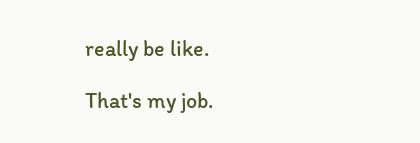really be like.

That's my job.